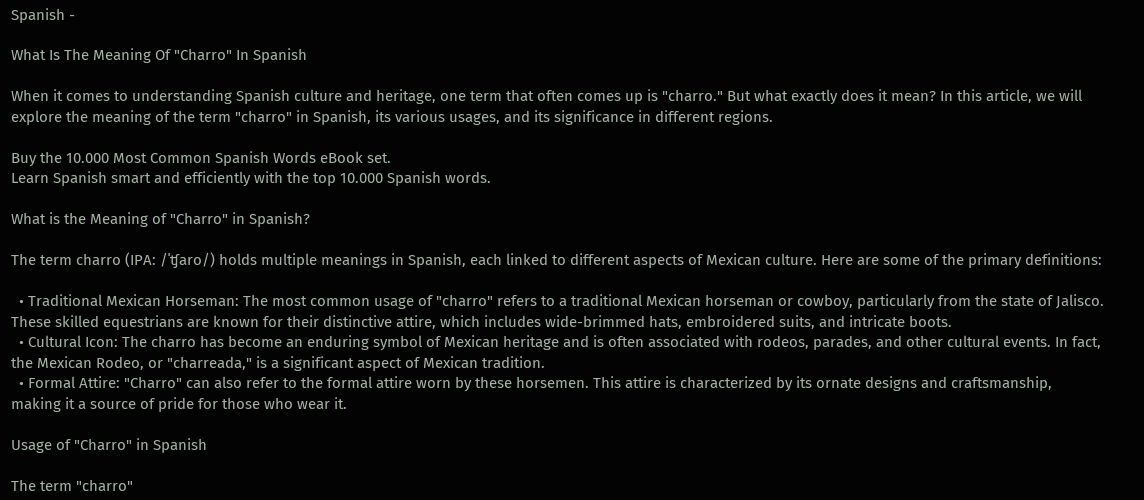Spanish -

What Is The Meaning Of "Charro" In Spanish

When it comes to understanding Spanish culture and heritage, one term that often comes up is "charro." But what exactly does it mean? In this article, we will explore the meaning of the term "charro" in Spanish, its various usages, and its significance in different regions.

Buy the 10.000 Most Common Spanish Words eBook set.
Learn Spanish smart and efficiently with the top 10.000 Spanish words.

What is the Meaning of "Charro" in Spanish?

The term charro (IPA: /ˈʧaro/) holds multiple meanings in Spanish, each linked to different aspects of Mexican culture. Here are some of the primary definitions:

  • Traditional Mexican Horseman: The most common usage of "charro" refers to a traditional Mexican horseman or cowboy, particularly from the state of Jalisco. These skilled equestrians are known for their distinctive attire, which includes wide-brimmed hats, embroidered suits, and intricate boots.
  • Cultural Icon: The charro has become an enduring symbol of Mexican heritage and is often associated with rodeos, parades, and other cultural events. In fact, the Mexican Rodeo, or "charreada," is a significant aspect of Mexican tradition.
  • Formal Attire: "Charro" can also refer to the formal attire worn by these horsemen. This attire is characterized by its ornate designs and craftsmanship, making it a source of pride for those who wear it.

Usage of "Charro" in Spanish

The term "charro"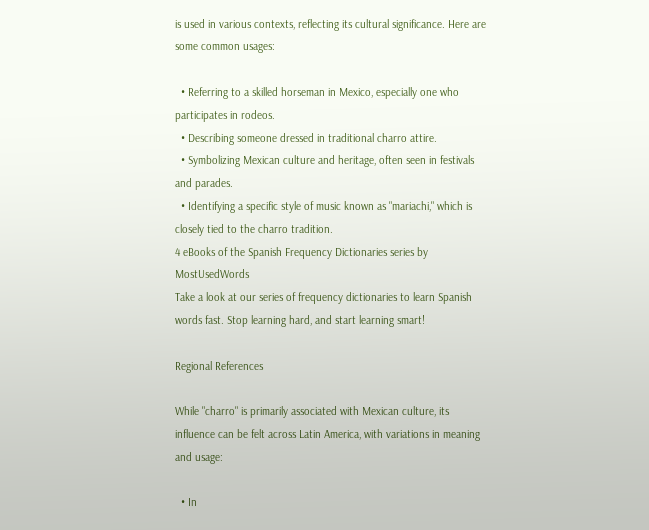is used in various contexts, reflecting its cultural significance. Here are some common usages:

  • Referring to a skilled horseman in Mexico, especially one who participates in rodeos.
  • Describing someone dressed in traditional charro attire.
  • Symbolizing Mexican culture and heritage, often seen in festivals and parades.
  • Identifying a specific style of music known as "mariachi," which is closely tied to the charro tradition.
4 eBooks of the Spanish Frequency Dictionaries series by MostUsedWords
Take a look at our series of frequency dictionaries to learn Spanish words fast. Stop learning hard, and start learning smart!

Regional References

While "charro" is primarily associated with Mexican culture, its influence can be felt across Latin America, with variations in meaning and usage:

  • In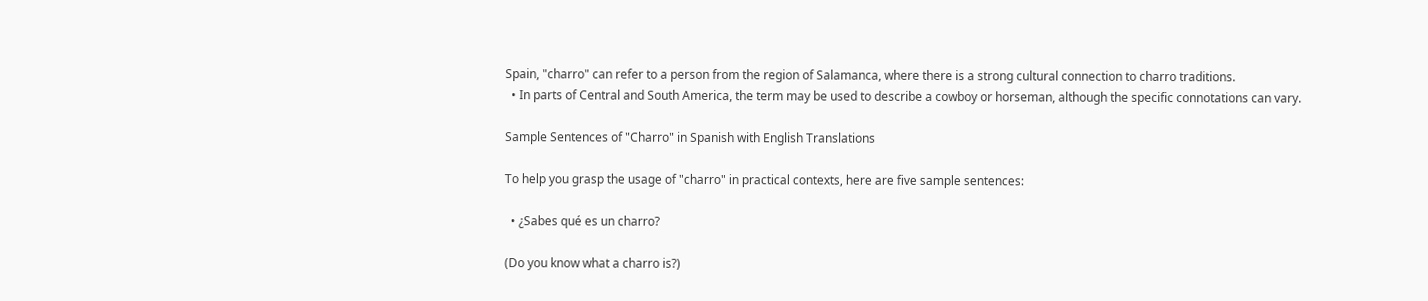Spain, "charro" can refer to a person from the region of Salamanca, where there is a strong cultural connection to charro traditions.
  • In parts of Central and South America, the term may be used to describe a cowboy or horseman, although the specific connotations can vary.

Sample Sentences of "Charro" in Spanish with English Translations

To help you grasp the usage of "charro" in practical contexts, here are five sample sentences:

  • ¿Sabes qué es un charro?

(Do you know what a charro is?)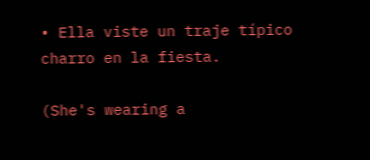• Ella viste un traje típico charro en la fiesta.

(She's wearing a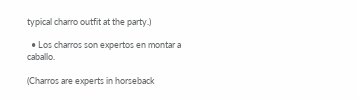typical charro outfit at the party.)

  • Los charros son expertos en montar a caballo.

(Charros are experts in horseback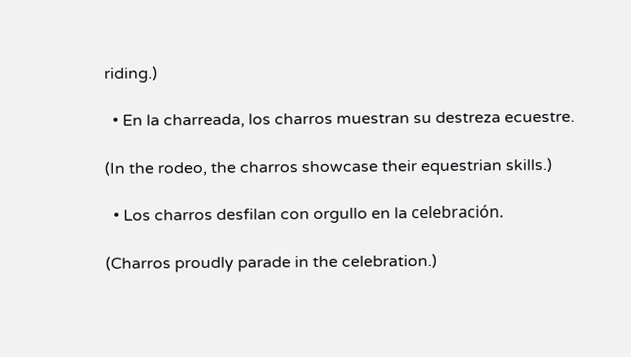riding.)

  • En la charreada, los charros muestran su destreza ecuestre.

(In the rodeo, the charros showcase their equestrian skills.)

  • Los charros desfilan con orgullo en la celebración.

(Charros proudly parade in the celebration.)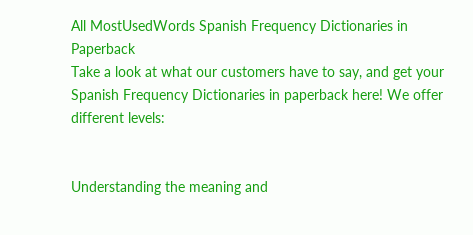All MostUsedWords Spanish Frequency Dictionaries in Paperback
Take a look at what our customers have to say, and get your Spanish Frequency Dictionaries in paperback here! We offer different levels:


Understanding the meaning and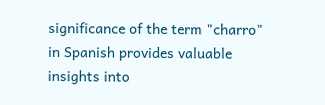significance of the term "charro" in Spanish provides valuable insights into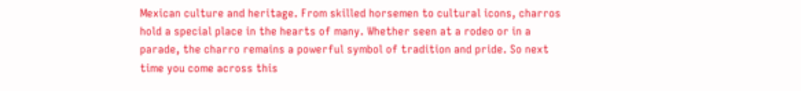Mexican culture and heritage. From skilled horsemen to cultural icons, charros hold a special place in the hearts of many. Whether seen at a rodeo or in a parade, the charro remains a powerful symbol of tradition and pride. So next time you come across this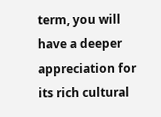term, you will have a deeper appreciation for its rich cultural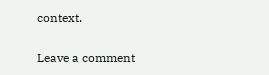context.

Leave a comment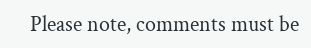Please note, comments must be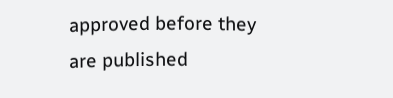approved before they are published